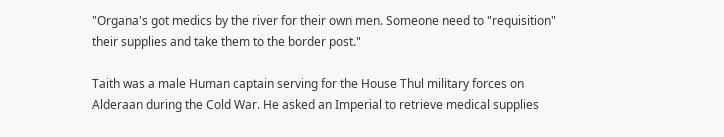"Organa's got medics by the river for their own men. Someone need to "requisition" their supplies and take them to the border post."

Taith was a male Human captain serving for the House Thul military forces on Alderaan during the Cold War. He asked an Imperial to retrieve medical supplies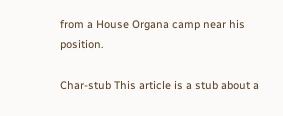from a House Organa camp near his position.

Char-stub This article is a stub about a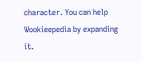character. You can help Wookieepedia by expanding it.